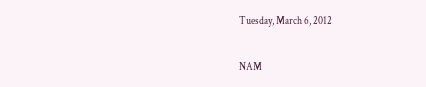Tuesday, March 6, 2012

NAM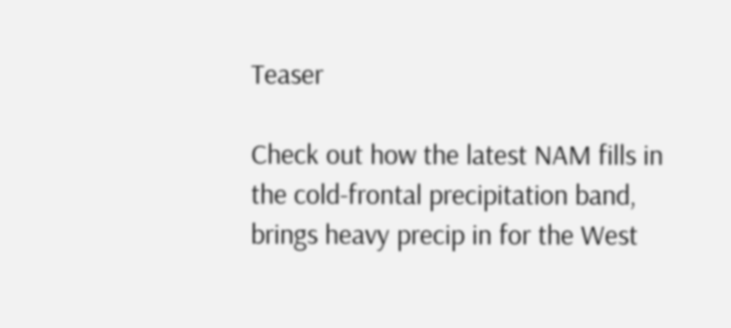Teaser

Check out how the latest NAM fills in the cold-frontal precipitation band, brings heavy precip in for the West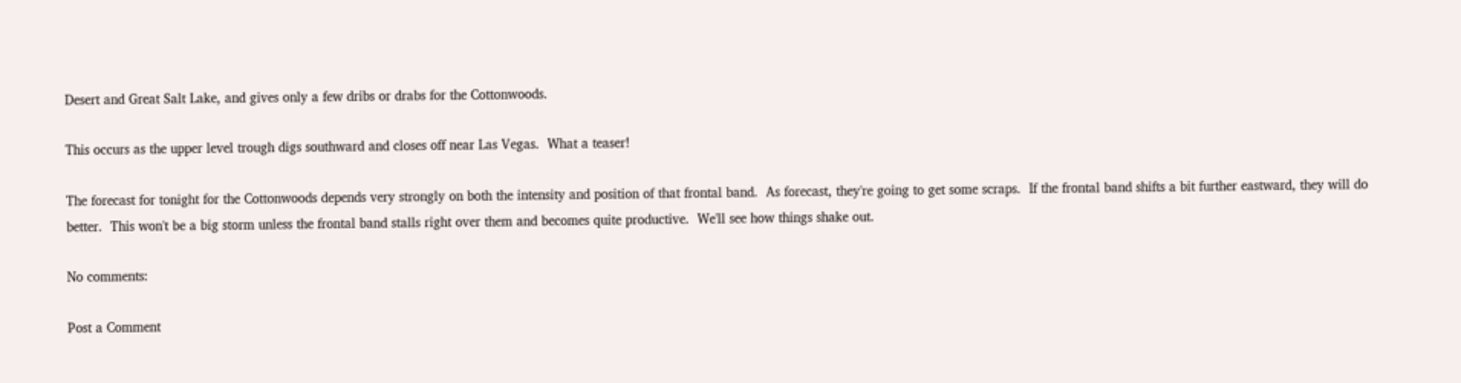Desert and Great Salt Lake, and gives only a few dribs or drabs for the Cottonwoods.

This occurs as the upper level trough digs southward and closes off near Las Vegas.  What a teaser!

The forecast for tonight for the Cottonwoods depends very strongly on both the intensity and position of that frontal band.  As forecast, they're going to get some scraps.  If the frontal band shifts a bit further eastward, they will do better.  This won't be a big storm unless the frontal band stalls right over them and becomes quite productive.  We'll see how things shake out.

No comments:

Post a Comment